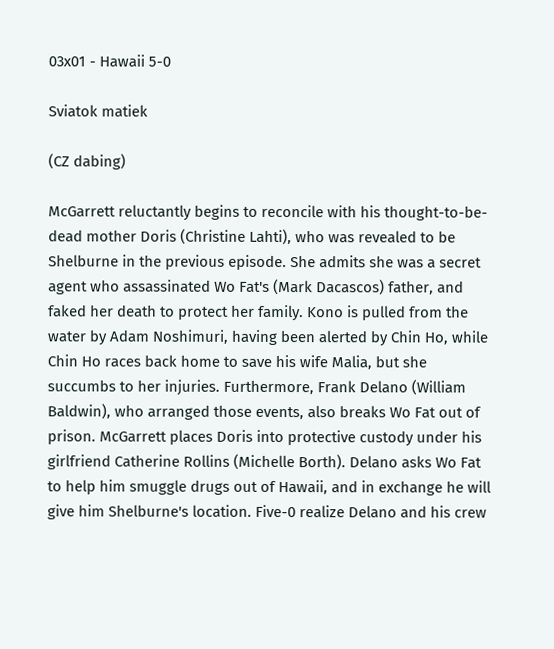03x01 - Hawaii 5-0

Sviatok matiek

(CZ dabing)

McGarrett reluctantly begins to reconcile with his thought-to-be-dead mother Doris (Christine Lahti), who was revealed to be Shelburne in the previous episode. She admits she was a secret agent who assassinated Wo Fat's (Mark Dacascos) father, and faked her death to protect her family. Kono is pulled from the water by Adam Noshimuri, having been alerted by Chin Ho, while Chin Ho races back home to save his wife Malia, but she succumbs to her injuries. Furthermore, Frank Delano (William Baldwin), who arranged those events, also breaks Wo Fat out of prison. McGarrett places Doris into protective custody under his girlfriend Catherine Rollins (Michelle Borth). Delano asks Wo Fat to help him smuggle drugs out of Hawaii, and in exchange he will give him Shelburne's location. Five-0 realize Delano and his crew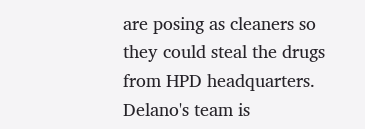are posing as cleaners so they could steal the drugs from HPD headquarters. Delano's team is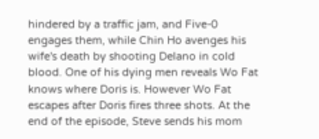hindered by a traffic jam, and Five-0 engages them, while Chin Ho avenges his wife's death by shooting Delano in cold blood. One of his dying men reveals Wo Fat knows where Doris is. However Wo Fat escapes after Doris fires three shots. At the end of the episode, Steve sends his mom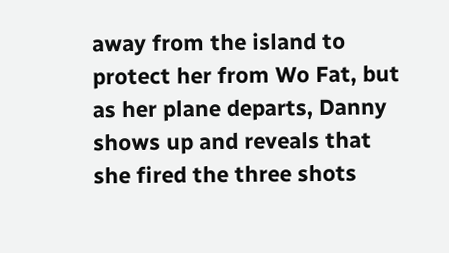away from the island to protect her from Wo Fat, but as her plane departs, Danny shows up and reveals that she fired the three shots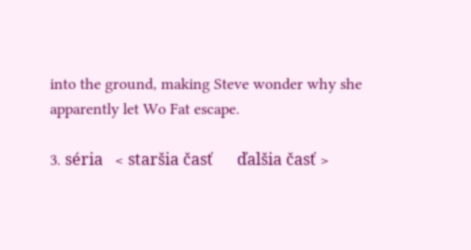into the ground, making Steve wonder why she apparently let Wo Fat escape.

3. séria   < staršia časť      ďalšia časť >